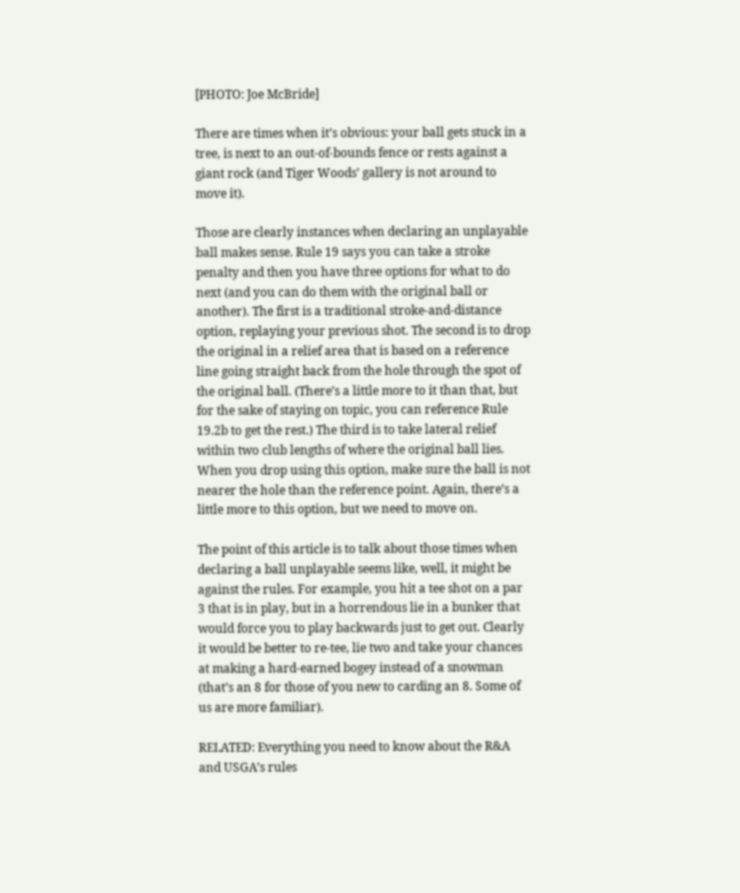[PHOTO: Joe McBride]

There are times when it’s obvious: your ball gets stuck in a tree, is next to an out-of-bounds fence or rests against a giant rock (and Tiger Woods’ gallery is not around to move it).

Those are clearly instances when declaring an unplayable ball makes sense. Rule 19 says you can take a stroke penalty and then you have three options for what to do next (and you can do them with the original ball or another). The first is a traditional stroke-and-distance option, replaying your previous shot. The second is to drop the original in a relief area that is based on a reference line going straight back from the hole through the spot of the original ball. (There’s a little more to it than that, but for the sake of staying on topic, you can reference Rule 19.2b to get the rest.) The third is to take lateral relief within two club lengths of where the original ball lies. When you drop using this option, make sure the ball is not nearer the hole than the reference point. Again, there’s a little more to this option, but we need to move on.

The point of this article is to talk about those times when declaring a ball unplayable seems like, well, it might be against the rules. For example, you hit a tee shot on a par 3 that is in play, but in a horrendous lie in a bunker that would force you to play backwards just to get out. Clearly it would be better to re-tee, lie two and take your chances at making a hard-earned bogey instead of a snowman (that’s an 8 for those of you new to carding an 8. Some of us are more familiar).

RELATED: Everything you need to know about the R&A and USGA’s rules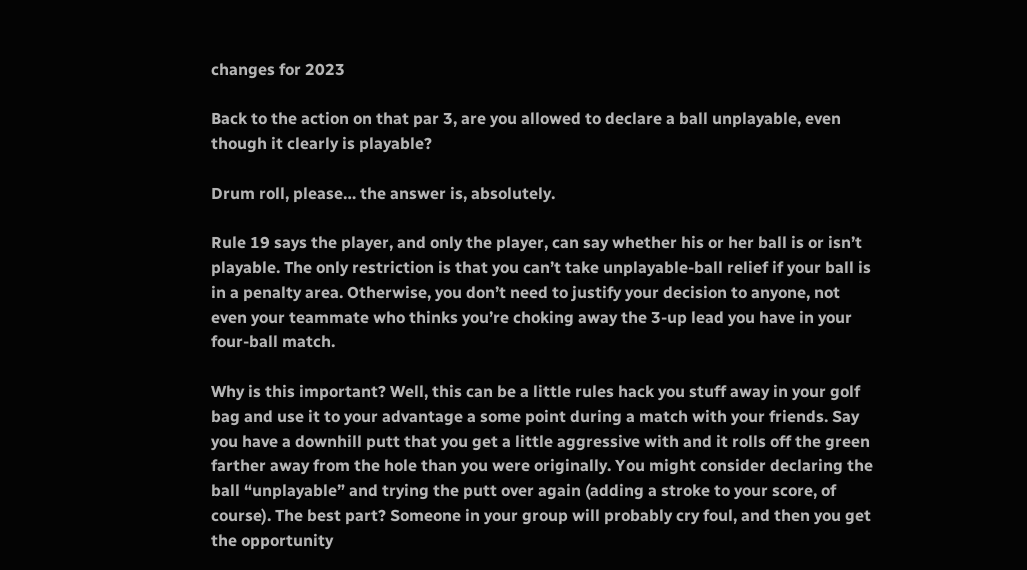changes for 2023

Back to the action on that par 3, are you allowed to declare a ball unplayable, even though it clearly is playable?

Drum roll, please… the answer is, absolutely.

Rule 19 says the player, and only the player, can say whether his or her ball is or isn’t playable. The only restriction is that you can’t take unplayable-ball relief if your ball is in a penalty area. Otherwise, you don’t need to justify your decision to anyone, not even your teammate who thinks you’re choking away the 3-up lead you have in your four-ball match.

Why is this important? Well, this can be a little rules hack you stuff away in your golf bag and use it to your advantage a some point during a match with your friends. Say you have a downhill putt that you get a little aggressive with and it rolls off the green farther away from the hole than you were originally. You might consider declaring the ball “unplayable” and trying the putt over again (adding a stroke to your score, of course). The best part? Someone in your group will probably cry foul, and then you get the opportunity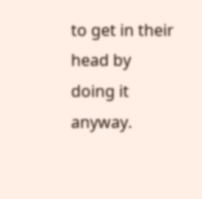to get in their head by doing it anyway.